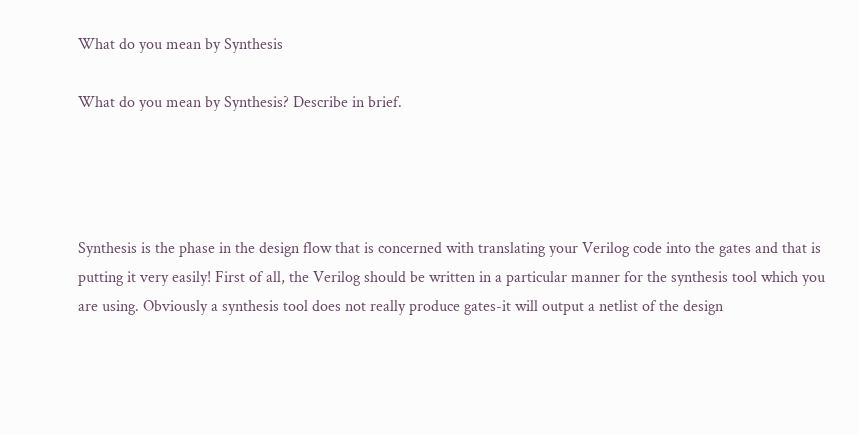What do you mean by Synthesis

What do you mean by Synthesis? Describe in brief.




Synthesis is the phase in the design flow that is concerned with translating your Verilog code into the gates and that is putting it very easily! First of all, the Verilog should be written in a particular manner for the synthesis tool which you are using. Obviously a synthesis tool does not really produce gates-it will output a netlist of the design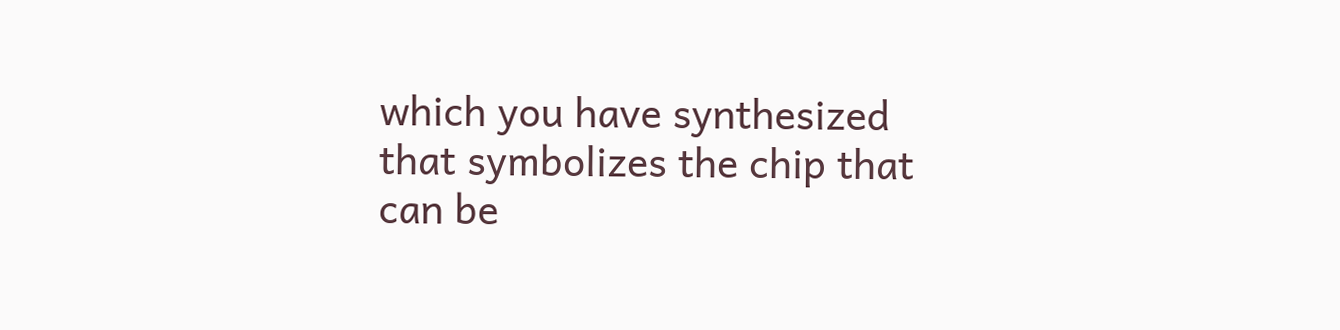which you have synthesized that symbolizes the chip that can be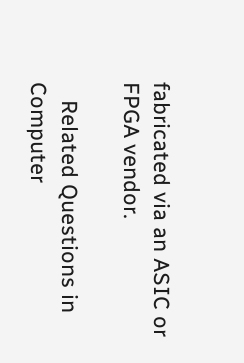fabricated via an ASIC or FPGA vendor.

   Related Questions in Computer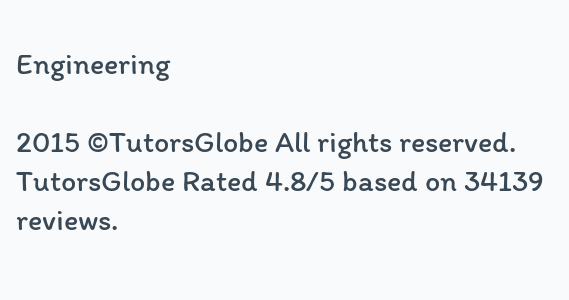Engineering

2015 ©TutorsGlobe All rights reserved. TutorsGlobe Rated 4.8/5 based on 34139 reviews.